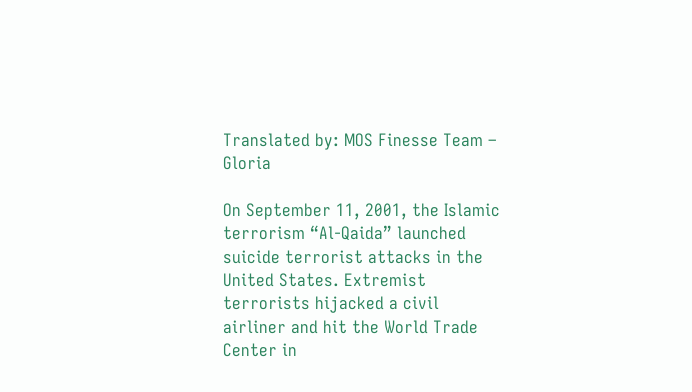Translated by: MOS Finesse Team – Gloria

On September 11, 2001, the Islamic terrorism “Al-Qaida” launched suicide terrorist attacks in the United States. Extremist terrorists hijacked a civil airliner and hit the World Trade Center in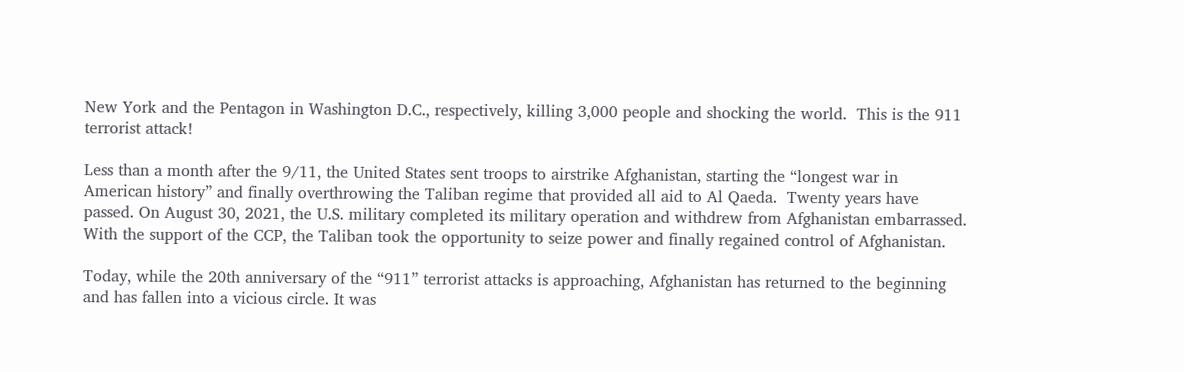New York and the Pentagon in Washington D.C., respectively, killing 3,000 people and shocking the world.  This is the 911 terrorist attack!

Less than a month after the 9/11, the United States sent troops to airstrike Afghanistan, starting the “longest war in American history” and finally overthrowing the Taliban regime that provided all aid to Al Qaeda.  Twenty years have passed. On August 30, 2021, the U.S. military completed its military operation and withdrew from Afghanistan embarrassed.  With the support of the CCP, the Taliban took the opportunity to seize power and finally regained control of Afghanistan.

Today, while the 20th anniversary of the “911” terrorist attacks is approaching, Afghanistan has returned to the beginning and has fallen into a vicious circle. It was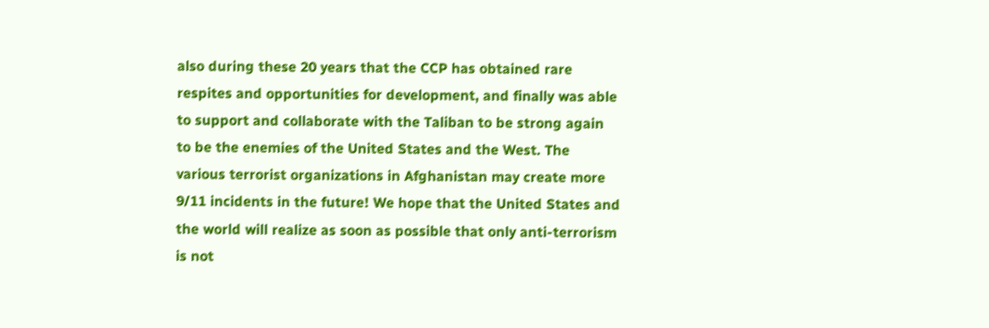also during these 20 years that the CCP has obtained rare respites and opportunities for development, and finally was able to support and collaborate with the Taliban to be strong again to be the enemies of the United States and the West. The various terrorist organizations in Afghanistan may create more 9/11 incidents in the future! We hope that the United States and the world will realize as soon as possible that only anti-terrorism is not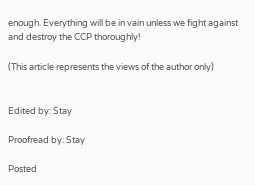enough. Everything will be in vain unless we fight against and destroy the CCP thoroughly!

(This article represents the views of the author only)


Edited by: Stay

Proofread by: Stay

Posted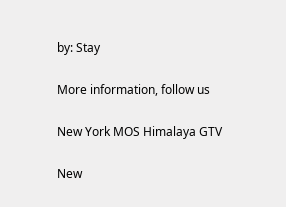by: Stay

More information, follow us

New York MOS Himalaya GTV

New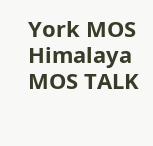York MOS Himalaya MOS TALK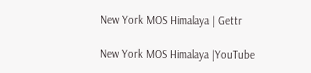New York MOS Himalaya | Gettr

New York MOS Himalaya |YouTube